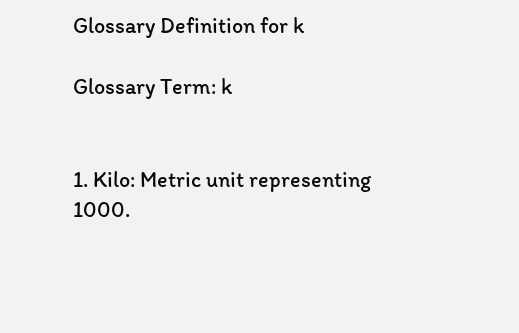Glossary Definition for k

Glossary Term: k


1. Kilo: Metric unit representing 1000.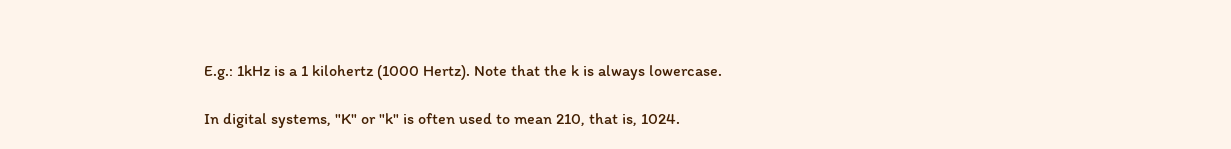E.g.: 1kHz is a 1 kilohertz (1000 Hertz). Note that the k is always lowercase.

In digital systems, "K" or "k" is often used to mean 210, that is, 1024.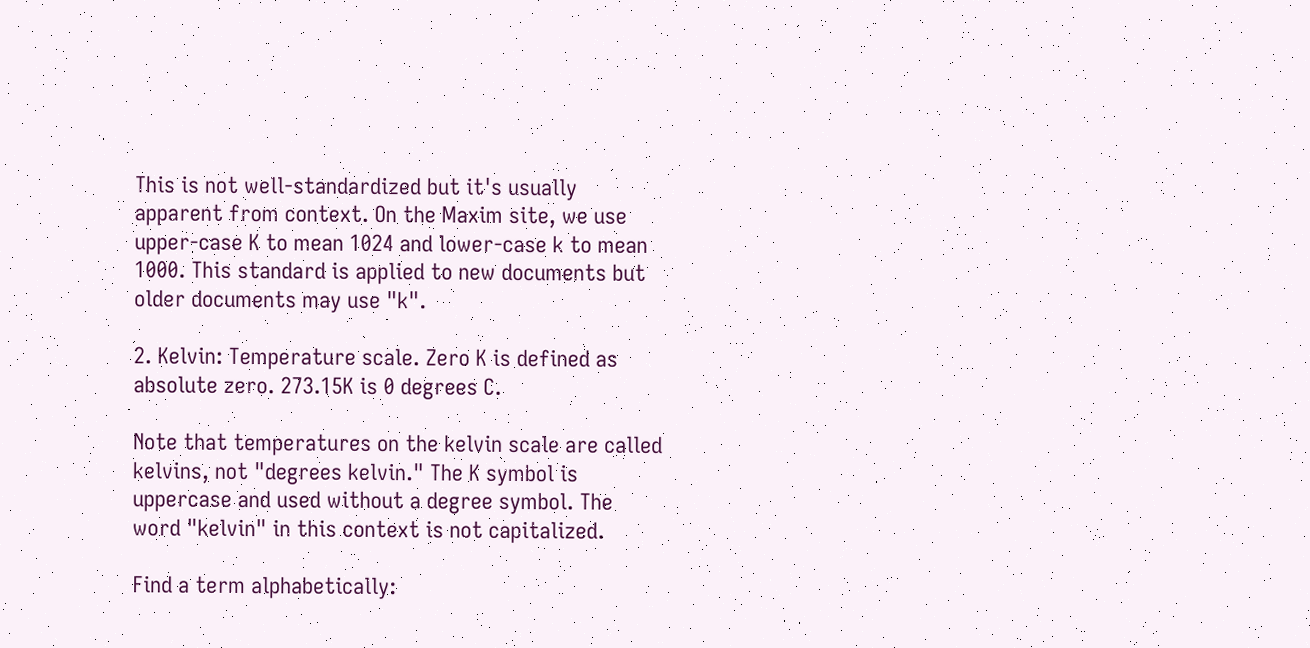This is not well-standardized but it's usually apparent from context. On the Maxim site, we use upper-case K to mean 1024 and lower-case k to mean 1000. This standard is applied to new documents but older documents may use "k".

2. Kelvin: Temperature scale. Zero K is defined as absolute zero. 273.15K is 0 degrees C.

Note that temperatures on the kelvin scale are called kelvins, not "degrees kelvin." The K symbol is uppercase and used without a degree symbol. The word "kelvin" in this context is not capitalized.

Find a term alphabetically: